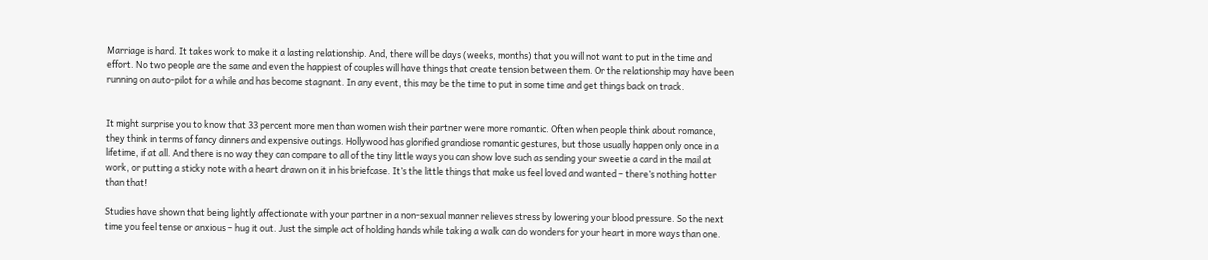Marriage is hard. It takes work to make it a lasting relationship. And, there will be days (weeks, months) that you will not want to put in the time and effort. No two people are the same and even the happiest of couples will have things that create tension between them. Or the relationship may have been running on auto-pilot for a while and has become stagnant. In any event, this may be the time to put in some time and get things back on track.


It might surprise you to know that 33 percent more men than women wish their partner were more romantic. Often when people think about romance, they think in terms of fancy dinners and expensive outings. Hollywood has glorified grandiose romantic gestures, but those usually happen only once in a lifetime, if at all. And there is no way they can compare to all of the tiny little ways you can show love such as sending your sweetie a card in the mail at work, or putting a sticky note with a heart drawn on it in his briefcase. It’s the little things that make us feel loved and wanted – there’s nothing hotter than that!

Studies have shown that being lightly affectionate with your partner in a non-sexual manner relieves stress by lowering your blood pressure. So the next time you feel tense or anxious – hug it out. Just the simple act of holding hands while taking a walk can do wonders for your heart in more ways than one.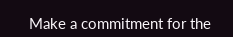Make a commitment for the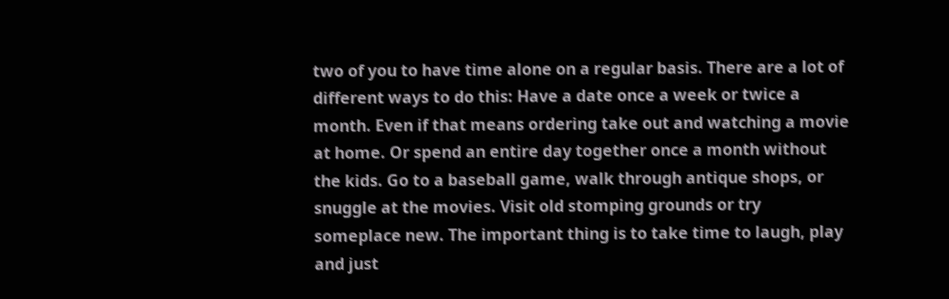two of you to have time alone on a regular basis. There are a lot of different ways to do this: Have a date once a week or twice a month. Even if that means ordering take out and watching a movie at home. Or spend an entire day together once a month without the kids. Go to a baseball game, walk through antique shops, or snuggle at the movies. Visit old stomping grounds or try someplace new. The important thing is to take time to laugh, play and just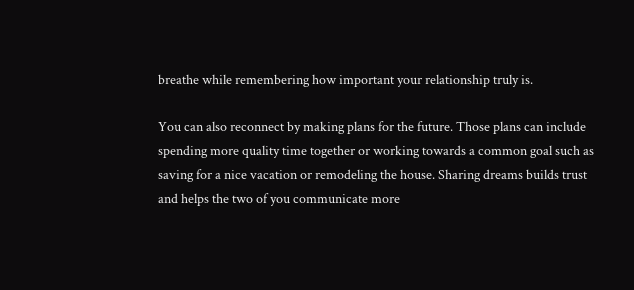breathe while remembering how important your relationship truly is.

You can also reconnect by making plans for the future. Those plans can include spending more quality time together or working towards a common goal such as saving for a nice vacation or remodeling the house. Sharing dreams builds trust and helps the two of you communicate more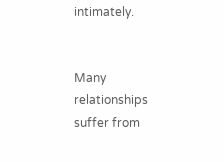intimately.


Many relationships suffer from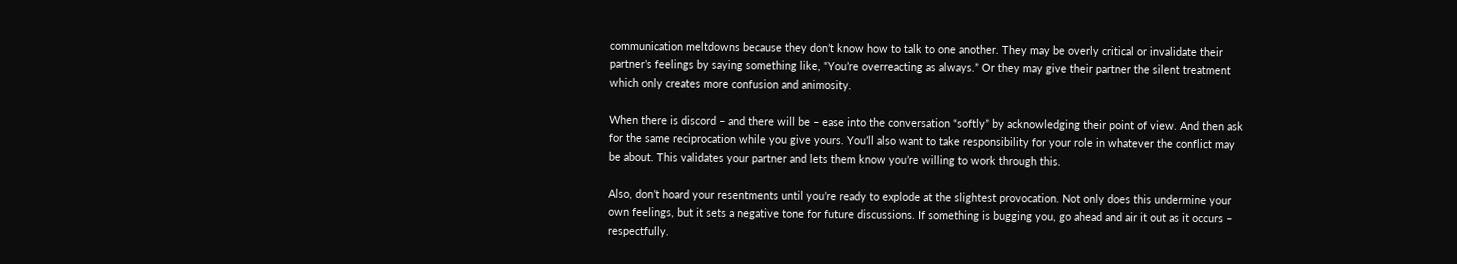communication meltdowns because they don’t know how to talk to one another. They may be overly critical or invalidate their partner’s feelings by saying something like, “You’re overreacting as always.” Or they may give their partner the silent treatment which only creates more confusion and animosity.

When there is discord – and there will be – ease into the conversation “softly” by acknowledging their point of view. And then ask for the same reciprocation while you give yours. You’ll also want to take responsibility for your role in whatever the conflict may be about. This validates your partner and lets them know you’re willing to work through this.

Also, don’t hoard your resentments until you’re ready to explode at the slightest provocation. Not only does this undermine your own feelings, but it sets a negative tone for future discussions. If something is bugging you, go ahead and air it out as it occurs – respectfully.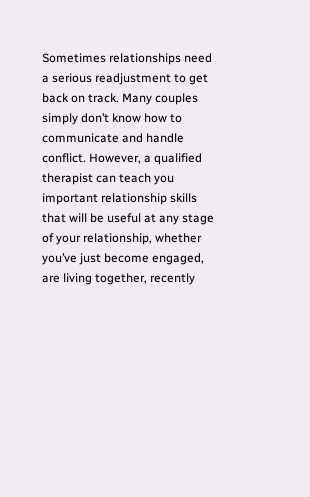Sometimes relationships need a serious readjustment to get back on track. Many couples simply don’t know how to communicate and handle conflict. However, a qualified therapist can teach you important relationship skills that will be useful at any stage of your relationship, whether you’ve just become engaged, are living together, recently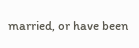married, or have been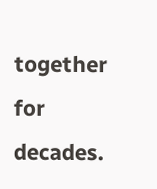together for decades.